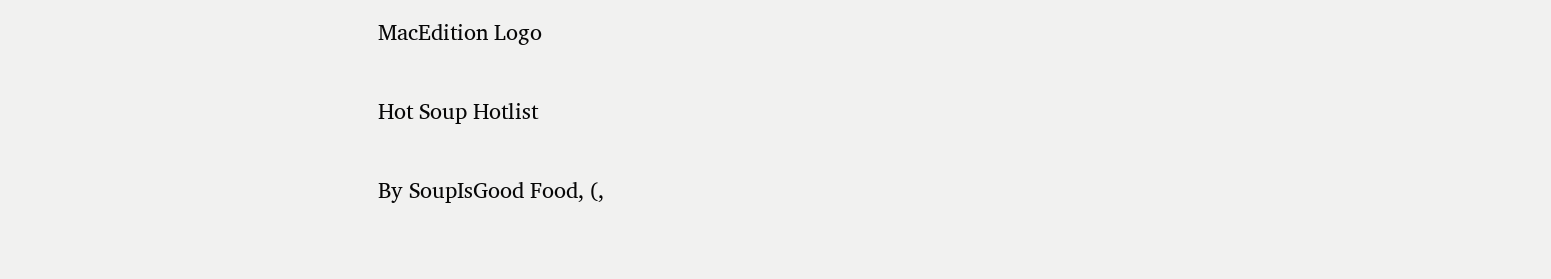MacEdition Logo

Hot Soup Hotlist

By SoupIsGood Food, (,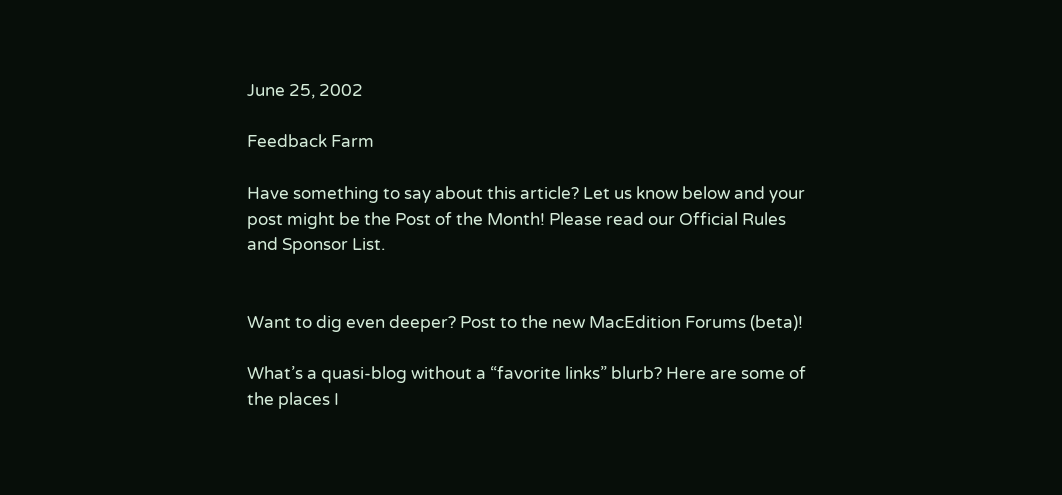June 25, 2002

Feedback Farm

Have something to say about this article? Let us know below and your post might be the Post of the Month! Please read our Official Rules and Sponsor List.


Want to dig even deeper? Post to the new MacEdition Forums (beta)!

What’s a quasi-blog without a “favorite links” blurb? Here are some of the places I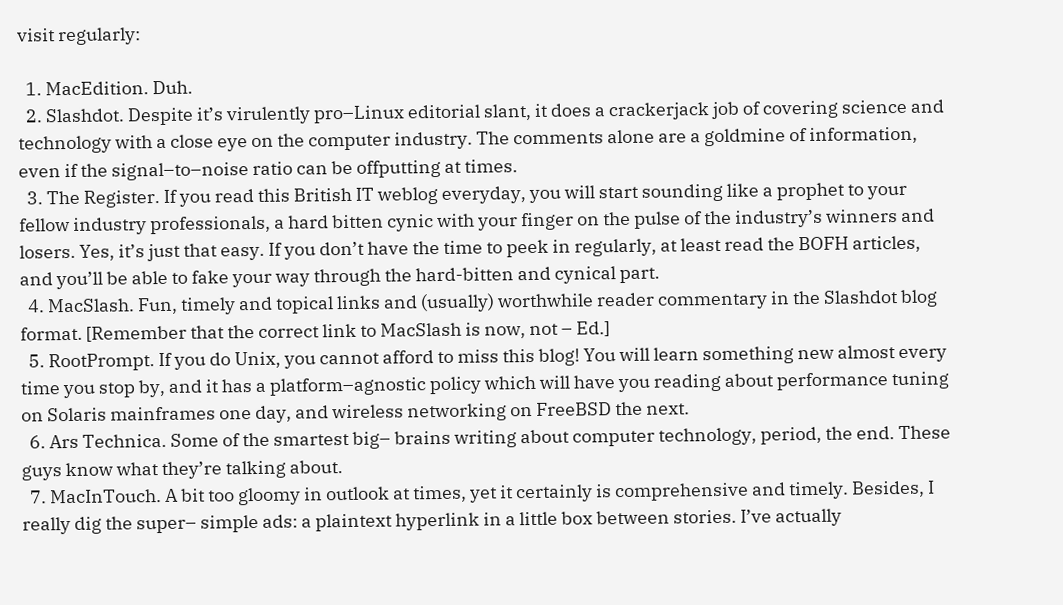visit regularly:

  1. MacEdition. Duh.
  2. Slashdot. Despite it’s virulently pro–Linux editorial slant, it does a crackerjack job of covering science and technology with a close eye on the computer industry. The comments alone are a goldmine of information, even if the signal–to–noise ratio can be offputting at times.
  3. The Register. If you read this British IT weblog everyday, you will start sounding like a prophet to your fellow industry professionals, a hard bitten cynic with your finger on the pulse of the industry’s winners and losers. Yes, it’s just that easy. If you don’t have the time to peek in regularly, at least read the BOFH articles, and you’ll be able to fake your way through the hard-bitten and cynical part.
  4. MacSlash. Fun, timely and topical links and (usually) worthwhile reader commentary in the Slashdot blog format. [Remember that the correct link to MacSlash is now, not – Ed.]
  5. RootPrompt. If you do Unix, you cannot afford to miss this blog! You will learn something new almost every time you stop by, and it has a platform–agnostic policy which will have you reading about performance tuning on Solaris mainframes one day, and wireless networking on FreeBSD the next.
  6. Ars Technica. Some of the smartest big– brains writing about computer technology, period, the end. These guys know what they’re talking about.
  7. MacInTouch. A bit too gloomy in outlook at times, yet it certainly is comprehensive and timely. Besides, I really dig the super– simple ads: a plaintext hyperlink in a little box between stories. I’ve actually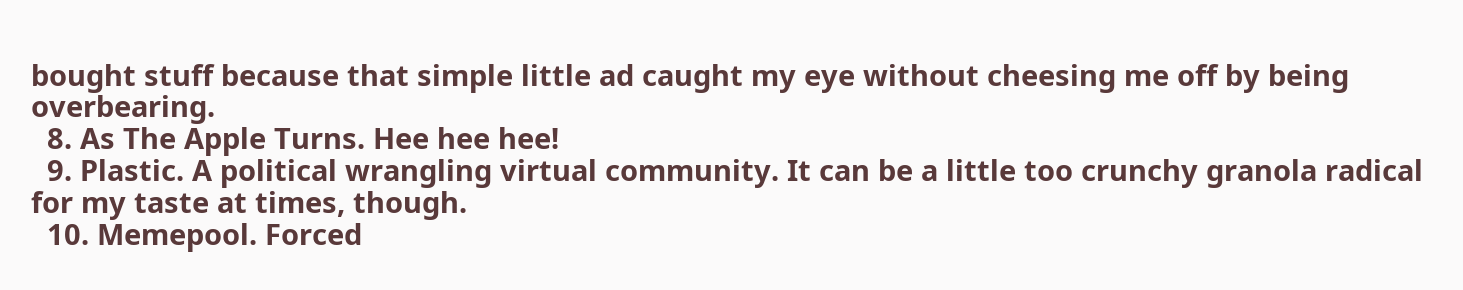bought stuff because that simple little ad caught my eye without cheesing me off by being overbearing.
  8. As The Apple Turns. Hee hee hee!
  9. Plastic. A political wrangling virtual community. It can be a little too crunchy granola radical for my taste at times, though.
  10. Memepool. Forced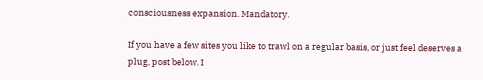consciousness expansion. Mandatory.

If you have a few sites you like to trawl on a regular basis, or just feel deserves a plug, post below. I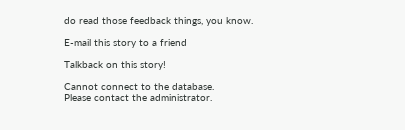do read those feedback things, you know.

E-mail this story to a friend

Talkback on this story!

Cannot connect to the database.
Please contact the administrator.